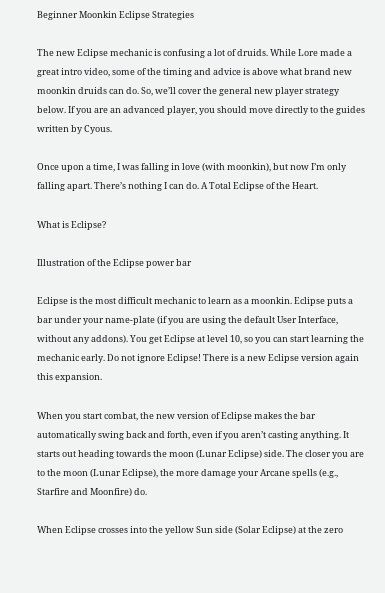Beginner Moonkin Eclipse Strategies

The new Eclipse mechanic is confusing a lot of druids. While Lore made a great intro video, some of the timing and advice is above what brand new moonkin druids can do. So, we’ll cover the general new player strategy below. If you are an advanced player, you should move directly to the guides written by Cyous.

Once upon a time, I was falling in love (with moonkin), but now I’m only falling apart. There’s nothing I can do. A Total Eclipse of the Heart.

What is Eclipse?

Illustration of the Eclipse power bar

Eclipse is the most difficult mechanic to learn as a moonkin. Eclipse puts a bar under your name-plate (if you are using the default User Interface, without any addons). You get Eclipse at level 10, so you can start learning the mechanic early. Do not ignore Eclipse! There is a new Eclipse version again this expansion.

When you start combat, the new version of Eclipse makes the bar automatically swing back and forth, even if you aren’t casting anything. It starts out heading towards the moon (Lunar Eclipse) side. The closer you are to the moon (Lunar Eclipse), the more damage your Arcane spells (e.g., Starfire and Moonfire) do.

When Eclipse crosses into the yellow Sun side (Solar Eclipse) at the zero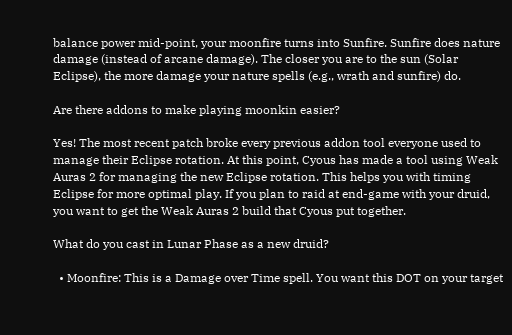balance power mid-point, your moonfire turns into Sunfire. Sunfire does nature damage (instead of arcane damage). The closer you are to the sun (Solar Eclipse), the more damage your nature spells (e.g., wrath and sunfire) do.

Are there addons to make playing moonkin easier?

Yes! The most recent patch broke every previous addon tool everyone used to manage their Eclipse rotation. At this point, Cyous has made a tool using Weak Auras 2 for managing the new Eclipse rotation. This helps you with timing Eclipse for more optimal play. If you plan to raid at end-game with your druid, you want to get the Weak Auras 2 build that Cyous put together.

What do you cast in Lunar Phase as a new druid?

  • Moonfire: This is a Damage over Time spell. You want this DOT on your target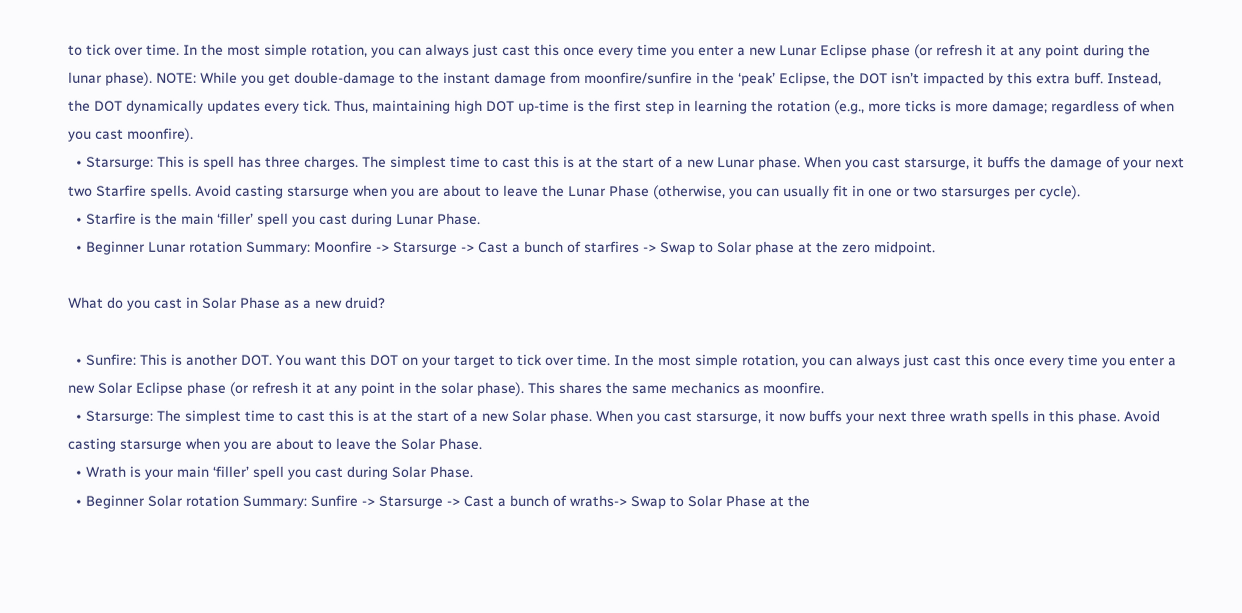to tick over time. In the most simple rotation, you can always just cast this once every time you enter a new Lunar Eclipse phase (or refresh it at any point during the lunar phase). NOTE: While you get double-damage to the instant damage from moonfire/sunfire in the ‘peak’ Eclipse, the DOT isn’t impacted by this extra buff. Instead, the DOT dynamically updates every tick. Thus, maintaining high DOT up-time is the first step in learning the rotation (e.g., more ticks is more damage; regardless of when you cast moonfire).
  • Starsurge: This is spell has three charges. The simplest time to cast this is at the start of a new Lunar phase. When you cast starsurge, it buffs the damage of your next two Starfire spells. Avoid casting starsurge when you are about to leave the Lunar Phase (otherwise, you can usually fit in one or two starsurges per cycle).
  • Starfire is the main ‘filler’ spell you cast during Lunar Phase.
  • Beginner Lunar rotation Summary: Moonfire -> Starsurge -> Cast a bunch of starfires -> Swap to Solar phase at the zero midpoint.

What do you cast in Solar Phase as a new druid?

  • Sunfire: This is another DOT. You want this DOT on your target to tick over time. In the most simple rotation, you can always just cast this once every time you enter a new Solar Eclipse phase (or refresh it at any point in the solar phase). This shares the same mechanics as moonfire.
  • Starsurge: The simplest time to cast this is at the start of a new Solar phase. When you cast starsurge, it now buffs your next three wrath spells in this phase. Avoid casting starsurge when you are about to leave the Solar Phase.
  • Wrath is your main ‘filler’ spell you cast during Solar Phase.
  • Beginner Solar rotation Summary: Sunfire -> Starsurge -> Cast a bunch of wraths-> Swap to Solar Phase at the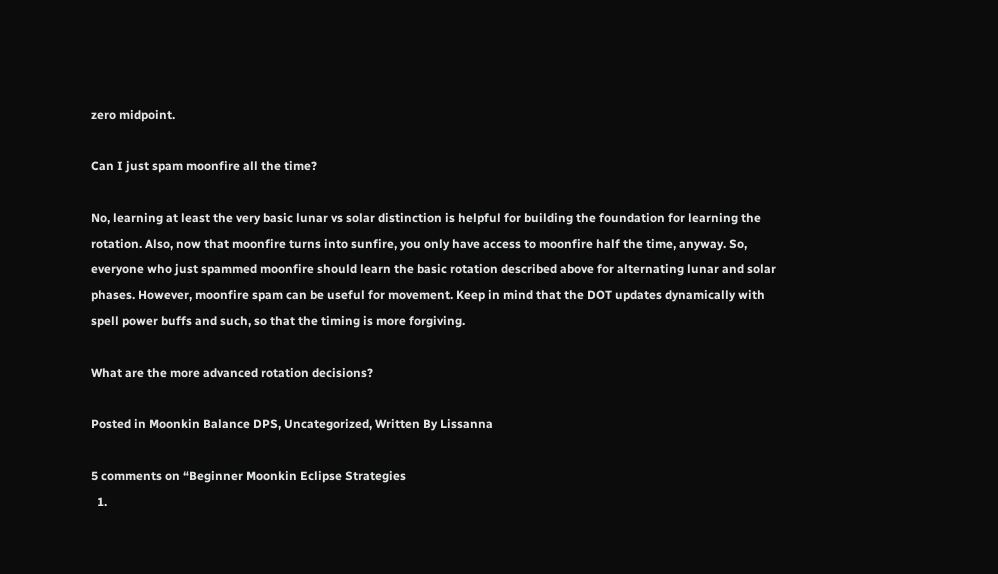zero midpoint.

Can I just spam moonfire all the time?

No, learning at least the very basic lunar vs solar distinction is helpful for building the foundation for learning the rotation. Also, now that moonfire turns into sunfire, you only have access to moonfire half the time, anyway. So, everyone who just spammed moonfire should learn the basic rotation described above for alternating lunar and solar phases. However, moonfire spam can be useful for movement. Keep in mind that the DOT updates dynamically with spell power buffs and such, so that the timing is more forgiving.

What are the more advanced rotation decisions?

Posted in Moonkin Balance DPS, Uncategorized, Written By Lissanna

5 comments on “Beginner Moonkin Eclipse Strategies
  1.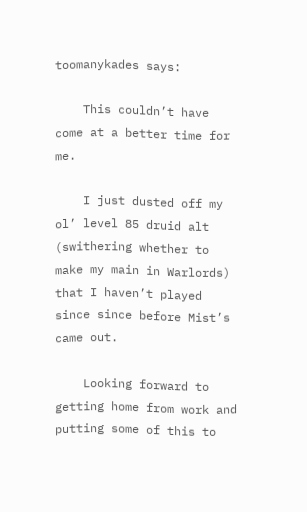toomanykades says:

    This couldn’t have come at a better time for me.

    I just dusted off my ol’ level 85 druid alt (swithering whether to make my main in Warlords) that I haven’t played since since before Mist’s came out.

    Looking forward to getting home from work and putting some of this to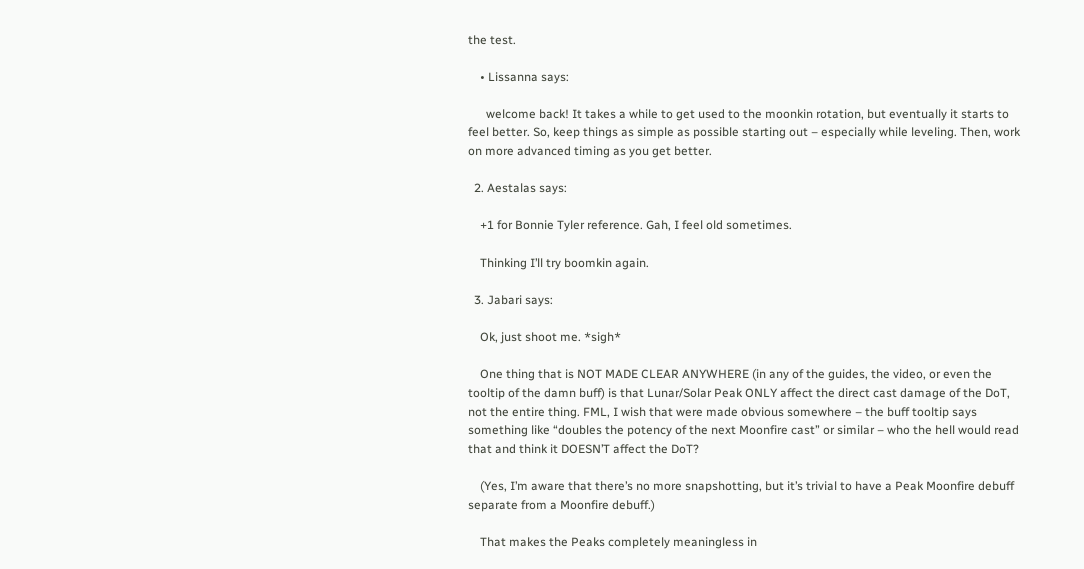the test.

    • Lissanna says:

      welcome back! It takes a while to get used to the moonkin rotation, but eventually it starts to feel better. So, keep things as simple as possible starting out – especially while leveling. Then, work on more advanced timing as you get better.

  2. Aestalas says:

    +1 for Bonnie Tyler reference. Gah, I feel old sometimes.

    Thinking I’ll try boomkin again.

  3. Jabari says:

    Ok, just shoot me. *sigh*

    One thing that is NOT MADE CLEAR ANYWHERE (in any of the guides, the video, or even the tooltip of the damn buff) is that Lunar/Solar Peak ONLY affect the direct cast damage of the DoT, not the entire thing. FML, I wish that were made obvious somewhere – the buff tooltip says something like “doubles the potency of the next Moonfire cast” or similar – who the hell would read that and think it DOESN’T affect the DoT?

    (Yes, I’m aware that there’s no more snapshotting, but it’s trivial to have a Peak Moonfire debuff separate from a Moonfire debuff.)

    That makes the Peaks completely meaningless in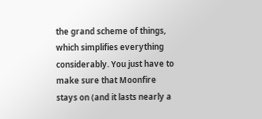the grand scheme of things, which simplifies everything considerably. You just have to make sure that Moonfire stays on (and it lasts nearly a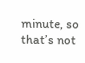minute, so that’s not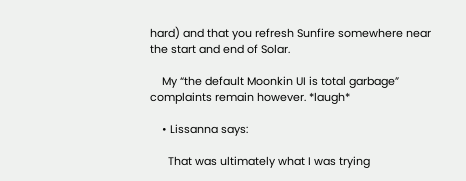hard) and that you refresh Sunfire somewhere near the start and end of Solar.

    My “the default Moonkin UI is total garbage” complaints remain however. *laugh*

    • Lissanna says:

      That was ultimately what I was trying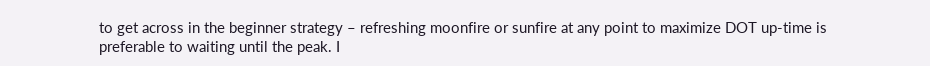to get across in the beginner strategy – refreshing moonfire or sunfire at any point to maximize DOT up-time is preferable to waiting until the peak. I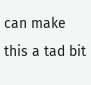can make this a tad bit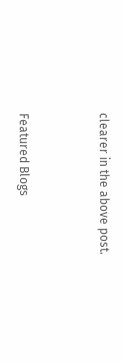clearer in the above post.


Featured Blogs